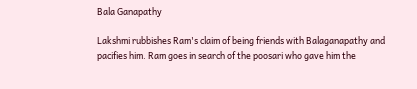Bala Ganapathy

Lakshmi rubbishes Ram's claim of being friends with Balaganapathy and pacifies him. Ram goes in search of the poosari who gave him the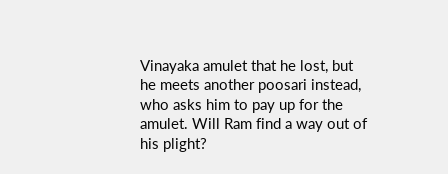Vinayaka amulet that he lost, but he meets another poosari instead, who asks him to pay up for the amulet. Will Ram find a way out of his plight?